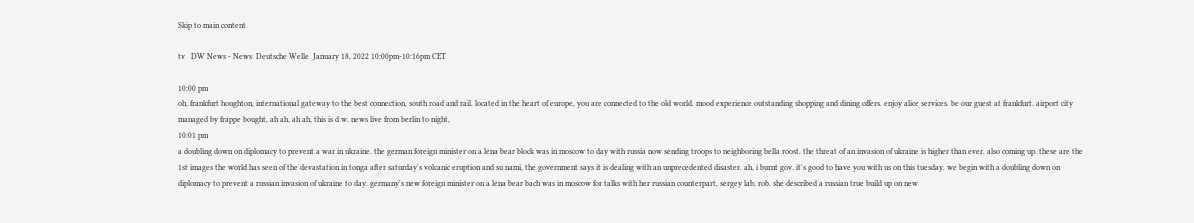Skip to main content

tv   DW News - News  Deutsche Welle  January 18, 2022 10:00pm-10:16pm CET

10:00 pm
oh, frankfurt houghton, international gateway to the best connection, south road and rail. located in the heart of europe, you are connected to the old world. mood experience outstanding shopping and dining offers. enjoy alice services. be our guest at frankfurt. airport city managed by frappe bought, ah ah, ah ah, this is d w. news live from berlin to night,
10:01 pm
a doubling down on diplomacy to prevent a war in ukraine. the german foreign minister on a lena bear block was in moscow to day with russia now sending troops to neighboring bella roost. the threat of an invasion of ukraine is higher than ever. also coming up. these are the 1st images the world has seen of the devastation in tonga after saturday's volcanic eruption and su nami, the government says it is dealing with an unprecedented disaster. ah, i burnt gov. it's good to have you with us on this tuesday. we begin with a doubling down on diplomacy to prevent a russian invasion of ukraine to day. germany's new foreign minister on a lena bear bach was in moscow for talks with her russian counterpart, sergey lab, rob. she described a russian true build up on new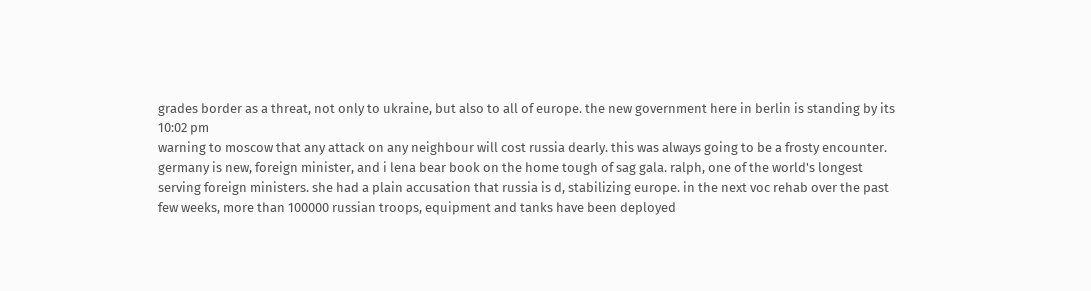grades border as a threat, not only to ukraine, but also to all of europe. the new government here in berlin is standing by its
10:02 pm
warning to moscow that any attack on any neighbour will cost russia dearly. this was always going to be a frosty encounter. germany is new, foreign minister, and i lena bear book on the home tough of sag gala. ralph, one of the world's longest serving foreign ministers. she had a plain accusation that russia is d, stabilizing europe. in the next voc rehab over the past few weeks, more than 100000 russian troops, equipment and tanks have been deployed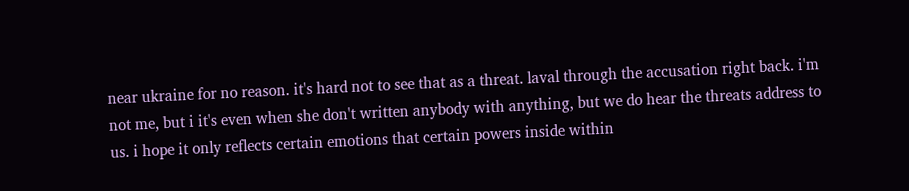near ukraine for no reason. it's hard not to see that as a threat. laval through the accusation right back. i'm not me, but i it's even when she don't written anybody with anything, but we do hear the threats address to us. i hope it only reflects certain emotions that certain powers inside within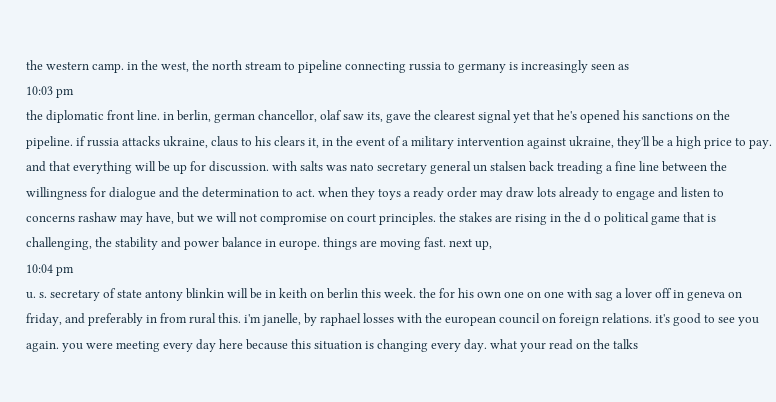the western camp. in the west, the north stream to pipeline connecting russia to germany is increasingly seen as
10:03 pm
the diplomatic front line. in berlin, german chancellor, olaf saw its, gave the clearest signal yet that he's opened his sanctions on the pipeline. if russia attacks ukraine, claus to his clears it, in the event of a military intervention against ukraine, they'll be a high price to pay. and that everything will be up for discussion. with salts was nato secretary general un stalsen back treading a fine line between the willingness for dialogue and the determination to act. when they toys a ready order may draw lots already to engage and listen to concerns rashaw may have, but we will not compromise on court principles. the stakes are rising in the d o political game that is challenging, the stability and power balance in europe. things are moving fast. next up,
10:04 pm
u. s. secretary of state antony blinkin will be in keith on berlin this week. the for his own one on one with sag a lover off in geneva on friday, and preferably in from rural this. i'm janelle, by raphael losses with the european council on foreign relations. it's good to see you again. you were meeting every day here because this situation is changing every day. what your read on the talks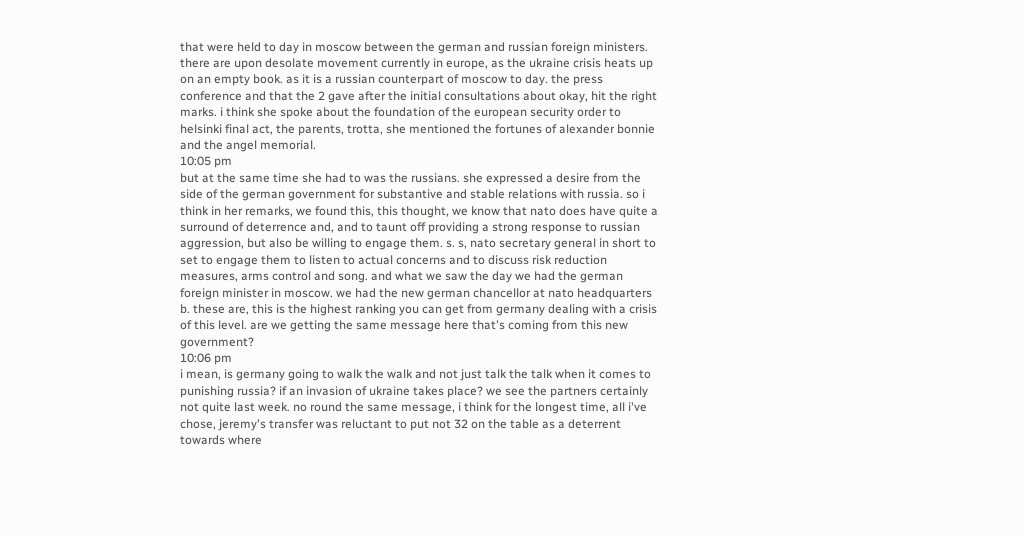that were held to day in moscow between the german and russian foreign ministers. there are upon desolate movement currently in europe, as the ukraine crisis heats up on an empty book. as it is a russian counterpart of moscow to day. the press conference and that the 2 gave after the initial consultations about okay, hit the right marks. i think she spoke about the foundation of the european security order to helsinki final act, the parents, trotta, she mentioned the fortunes of alexander bonnie and the angel memorial.
10:05 pm
but at the same time she had to was the russians. she expressed a desire from the side of the german government for substantive and stable relations with russia. so i think in her remarks, we found this, this thought, we know that nato does have quite a surround of deterrence and, and to taunt off providing a strong response to russian aggression, but also be willing to engage them. s. s, nato secretary general in short to set to engage them to listen to actual concerns and to discuss risk reduction measures, arms control and song. and what we saw the day we had the german foreign minister in moscow. we had the new german chancellor at nato headquarters b. these are, this is the highest ranking you can get from germany dealing with a crisis of this level. are we getting the same message here that's coming from this new government?
10:06 pm
i mean, is germany going to walk the walk and not just talk the talk when it comes to punishing russia? if an invasion of ukraine takes place? we see the partners certainly not quite last week. no round the same message, i think for the longest time, all i've chose, jeremy's transfer was reluctant to put not 32 on the table as a deterrent towards where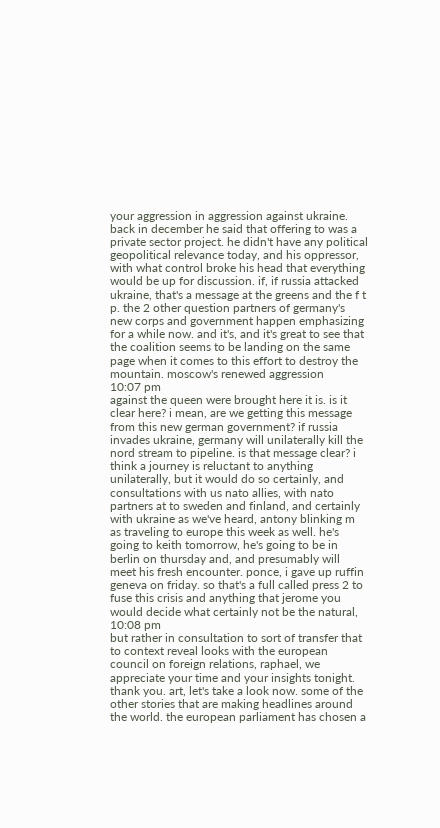your aggression in aggression against ukraine. back in december he said that offering to was a private sector project. he didn't have any political geopolitical relevance today, and his oppressor, with what control broke his head that everything would be up for discussion. if, if russia attacked ukraine, that's a message at the greens and the f t p. the 2 other question partners of germany's new corps and government happen emphasizing for a while now. and it's, and it's great to see that the coalition seems to be landing on the same page when it comes to this effort to destroy the mountain. moscow's renewed aggression
10:07 pm
against the queen were brought here it is. is it clear here? i mean, are we getting this message from this new german government? if russia invades ukraine, germany will unilaterally kill the nord stream to pipeline. is that message clear? i think a journey is reluctant to anything unilaterally, but it would do so certainly, and consultations with us nato allies, with nato partners at to sweden and finland, and certainly with ukraine as we've heard, antony blinking m as traveling to europe this week as well. he's going to keith tomorrow, he's going to be in berlin on thursday and, and presumably will meet his fresh encounter. ponce, i gave up ruffin geneva on friday. so that's a full called press 2 to fuse this crisis and anything that jerome you would decide what certainly not be the natural,
10:08 pm
but rather in consultation to sort of transfer that to context reveal looks with the european council on foreign relations, raphael, we appreciate your time and your insights tonight. thank you. art, let's take a look now. some of the other stories that are making headlines around the world. the european parliament has chosen a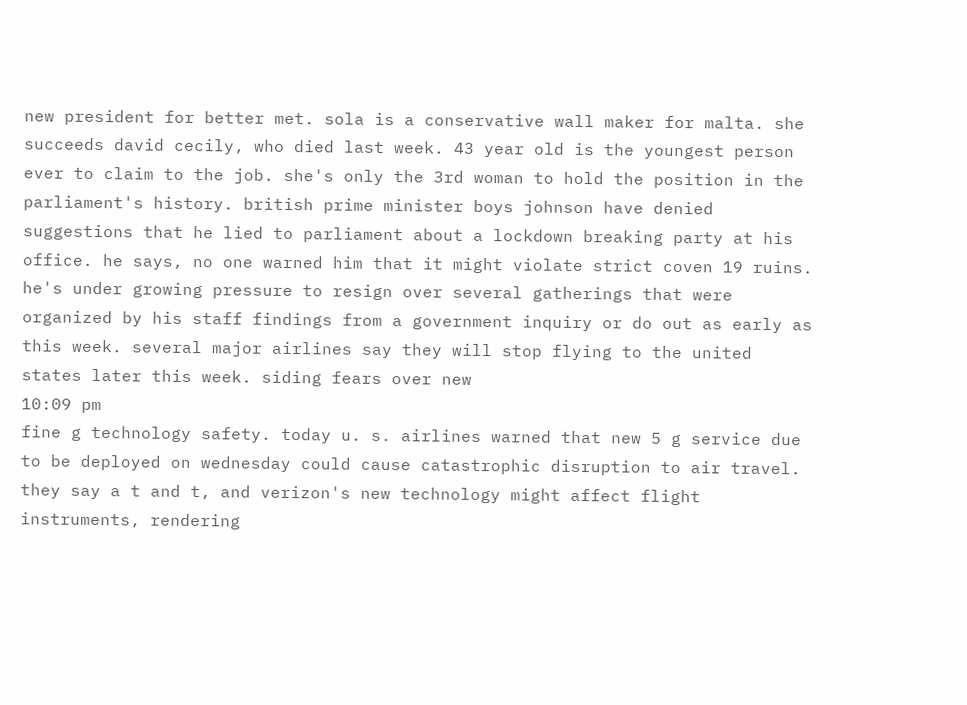new president for better met. sola is a conservative wall maker for malta. she succeeds david cecily, who died last week. 43 year old is the youngest person ever to claim to the job. she's only the 3rd woman to hold the position in the parliament's history. british prime minister boys johnson have denied suggestions that he lied to parliament about a lockdown breaking party at his office. he says, no one warned him that it might violate strict coven 19 ruins. he's under growing pressure to resign over several gatherings that were organized by his staff findings from a government inquiry or do out as early as this week. several major airlines say they will stop flying to the united states later this week. siding fears over new
10:09 pm
fine g technology safety. today u. s. airlines warned that new 5 g service due to be deployed on wednesday could cause catastrophic disruption to air travel. they say a t and t, and verizon's new technology might affect flight instruments, rendering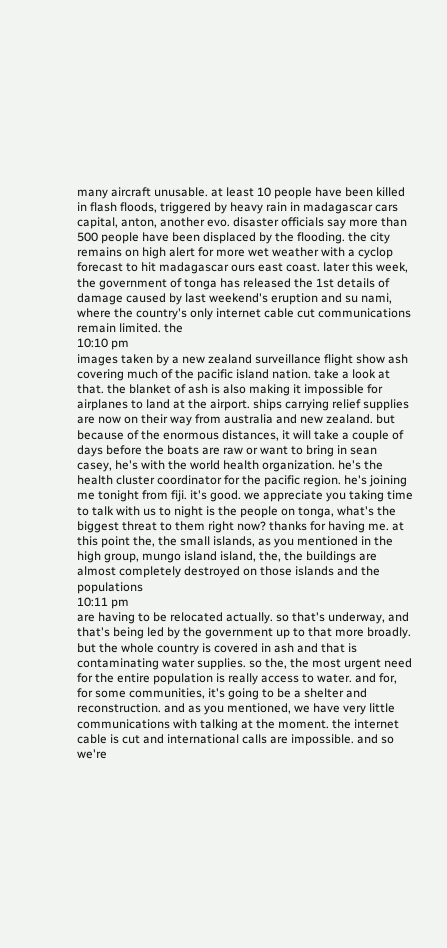many aircraft unusable. at least 10 people have been killed in flash floods, triggered by heavy rain in madagascar cars capital, anton, another evo. disaster officials say more than 500 people have been displaced by the flooding. the city remains on high alert for more wet weather with a cyclop forecast to hit madagascar ours east coast. later this week, the government of tonga has released the 1st details of damage caused by last weekend's eruption and su nami, where the country's only internet cable cut communications remain limited. the
10:10 pm
images taken by a new zealand surveillance flight show ash covering much of the pacific island nation. take a look at that. the blanket of ash is also making it impossible for airplanes to land at the airport. ships carrying relief supplies are now on their way from australia and new zealand. but because of the enormous distances, it will take a couple of days before the boats are raw or want to bring in sean casey, he's with the world health organization. he's the health cluster coordinator for the pacific region. he's joining me tonight from fiji. it's good. we appreciate you taking time to talk with us to night is the people on tonga, what's the biggest threat to them right now? thanks for having me. at this point the, the small islands, as you mentioned in the high group, mungo island island, the, the buildings are almost completely destroyed on those islands and the populations
10:11 pm
are having to be relocated actually. so that's underway, and that's being led by the government up to that more broadly. but the whole country is covered in ash and that is contaminating water supplies. so the, the most urgent need for the entire population is really access to water. and for, for some communities, it's going to be a shelter and reconstruction. and as you mentioned, we have very little communications with talking at the moment. the internet cable is cut and international calls are impossible. and so we're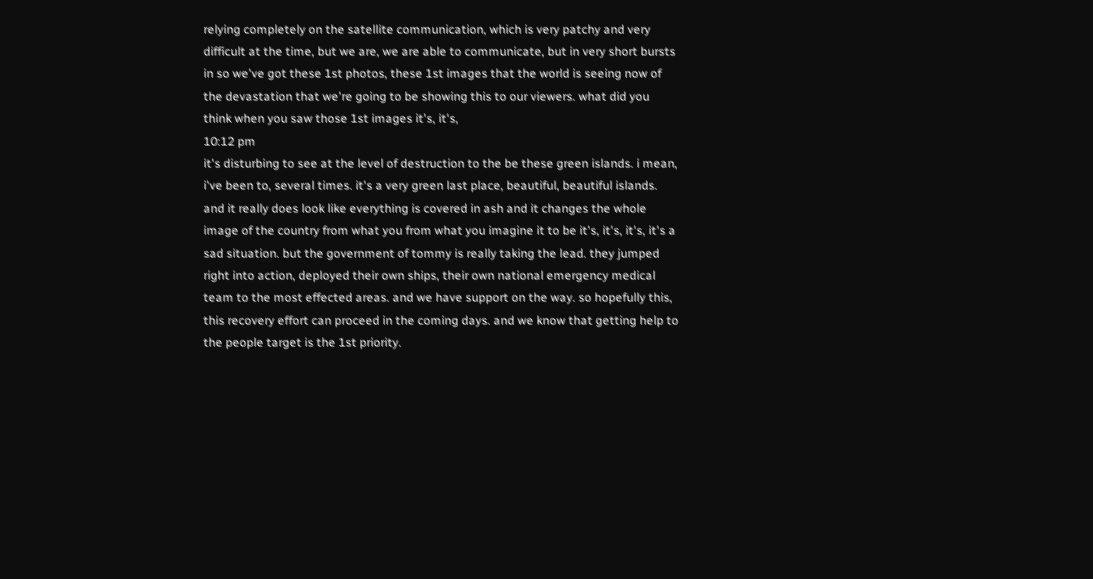relying completely on the satellite communication, which is very patchy and very difficult at the time, but we are, we are able to communicate, but in very short bursts in so we've got these 1st photos, these 1st images that the world is seeing now of the devastation that we're going to be showing this to our viewers. what did you think when you saw those 1st images it's, it's,
10:12 pm
it's disturbing to see at the level of destruction to the be these green islands. i mean, i've been to, several times. it's a very green last place, beautiful, beautiful islands. and it really does look like everything is covered in ash and it changes the whole image of the country from what you from what you imagine it to be it's, it's, it's, it's a sad situation. but the government of tommy is really taking the lead. they jumped right into action, deployed their own ships, their own national emergency medical team to the most effected areas. and we have support on the way. so hopefully this, this recovery effort can proceed in the coming days. and we know that getting help to the people target is the 1st priority.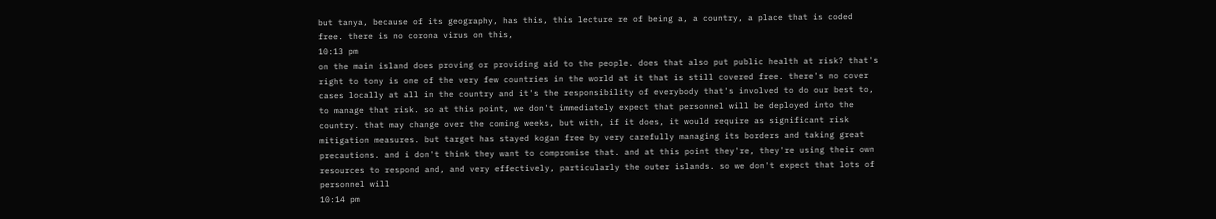but tanya, because of its geography, has this, this lecture re of being a, a country, a place that is coded free. there is no corona virus on this,
10:13 pm
on the main island does proving or providing aid to the people. does that also put public health at risk? that's right to tony is one of the very few countries in the world at it that is still covered free. there's no cover cases locally at all in the country and it's the responsibility of everybody that's involved to do our best to, to manage that risk. so at this point, we don't immediately expect that personnel will be deployed into the country. that may change over the coming weeks, but with, if it does, it would require as significant risk mitigation measures. but target has stayed kogan free by very carefully managing its borders and taking great precautions. and i don't think they want to compromise that. and at this point they're, they're using their own resources to respond and, and very effectively, particularly the outer islands. so we don't expect that lots of personnel will
10:14 pm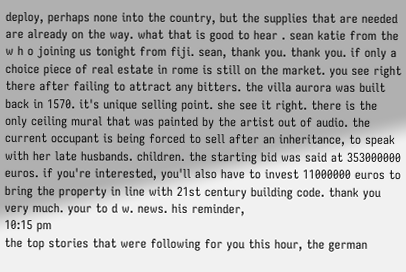deploy, perhaps none into the country, but the supplies that are needed are already on the way. what that is good to hear . sean katie from the w h o joining us tonight from fiji. sean, thank you. thank you. if only a choice piece of real estate in rome is still on the market. you see right there after failing to attract any bitters. the villa aurora was built back in 1570. it's unique selling point. she see it right. there is the only ceiling mural that was painted by the artist out of audio. the current occupant is being forced to sell after an inheritance, to speak with her late husbands. children. the starting bid was said at 353000000 euros. if you're interested, you'll also have to invest 11000000 euros to bring the property in line with 21st century building code. thank you very much. your to d w. news. his reminder,
10:15 pm
the top stories that were following for you this hour, the german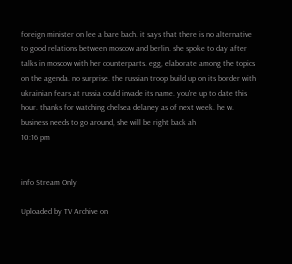foreign minister on lee a bare bach. it says that there is no alternative to good relations between moscow and berlin. she spoke to day after talks in moscow with her counterparts. egg, elaborate among the topics on the agenda. no surprise. the russian troop build up on its border with ukrainian fears at russia could invade its name. you're up to date this hour. thanks for watching chelsea delaney as of next week. he w. business needs to go around, she will be right back ah
10:16 pm


info Stream Only

Uploaded by TV Archive on